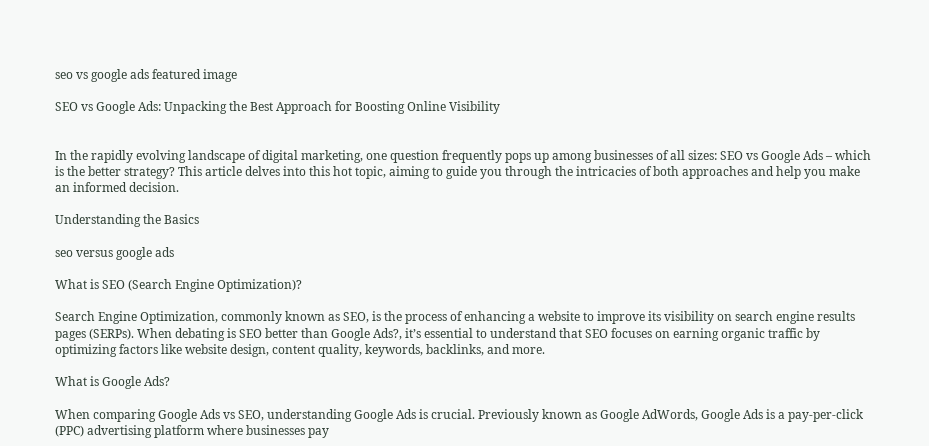seo vs google ads featured image

SEO vs Google Ads: Unpacking the Best Approach for Boosting Online Visibility


In the rapidly evolving landscape of digital marketing, one question frequently pops up among businesses of all sizes: SEO vs Google Ads – which is the better strategy? This article delves into this hot topic, aiming to guide you through the intricacies of both approaches and help you make an informed decision.

Understanding the Basics

seo versus google ads

What is SEO (Search Engine Optimization)?

Search Engine Optimization, commonly known as SEO, is the process of enhancing a website to improve its visibility on search engine results pages (SERPs). When debating is SEO better than Google Ads?, it’s essential to understand that SEO focuses on earning organic traffic by optimizing factors like website design, content quality, keywords, backlinks, and more.

What is Google Ads?

When comparing Google Ads vs SEO, understanding Google Ads is crucial. Previously known as Google AdWords, Google Ads is a pay-per-click (PPC) advertising platform where businesses pay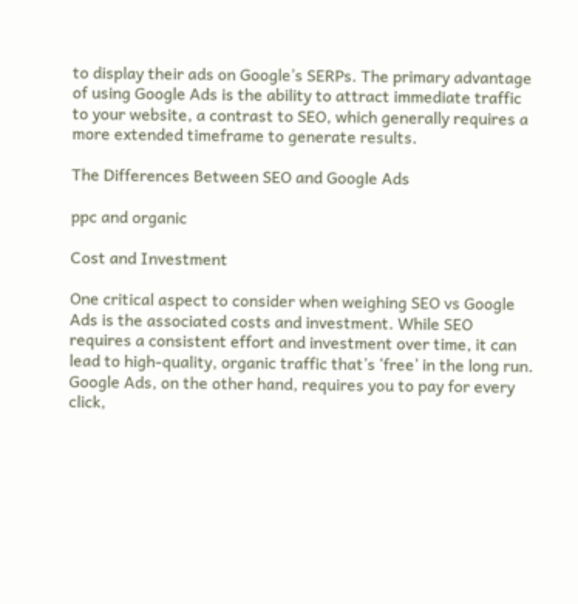to display their ads on Google’s SERPs. The primary advantage of using Google Ads is the ability to attract immediate traffic to your website, a contrast to SEO, which generally requires a more extended timeframe to generate results.

The Differences Between SEO and Google Ads

ppc and organic

Cost and Investment

One critical aspect to consider when weighing SEO vs Google Ads is the associated costs and investment. While SEO requires a consistent effort and investment over time, it can lead to high-quality, organic traffic that’s ‘free’ in the long run. Google Ads, on the other hand, requires you to pay for every click,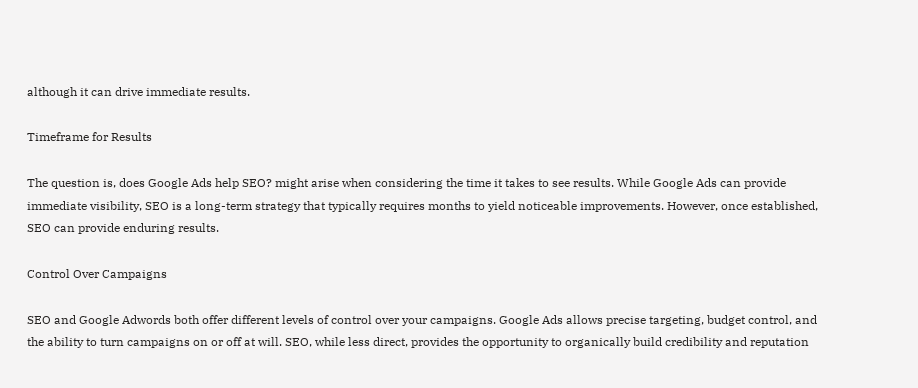although it can drive immediate results.

Timeframe for Results

The question is, does Google Ads help SEO? might arise when considering the time it takes to see results. While Google Ads can provide immediate visibility, SEO is a long-term strategy that typically requires months to yield noticeable improvements. However, once established, SEO can provide enduring results.

Control Over Campaigns

SEO and Google Adwords both offer different levels of control over your campaigns. Google Ads allows precise targeting, budget control, and the ability to turn campaigns on or off at will. SEO, while less direct, provides the opportunity to organically build credibility and reputation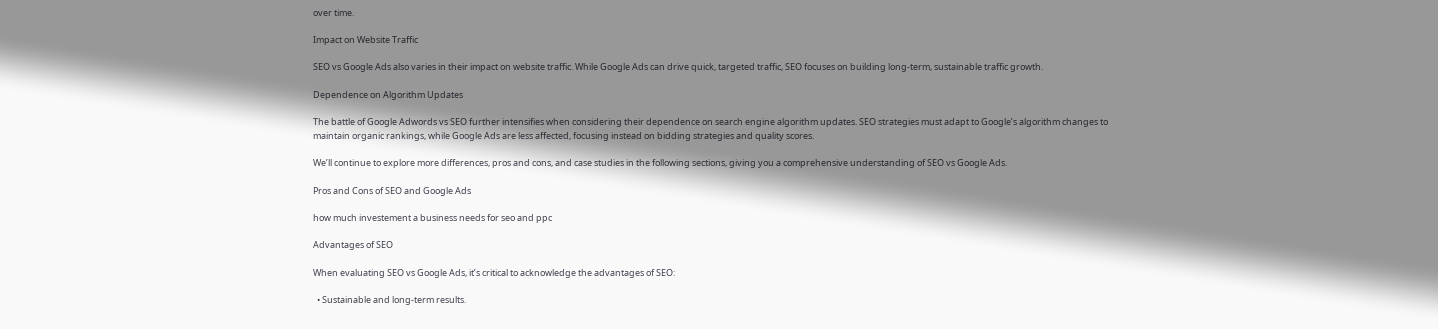over time.

Impact on Website Traffic

SEO vs Google Ads also varies in their impact on website traffic. While Google Ads can drive quick, targeted traffic, SEO focuses on building long-term, sustainable traffic growth.

Dependence on Algorithm Updates

The battle of Google Adwords vs SEO further intensifies when considering their dependence on search engine algorithm updates. SEO strategies must adapt to Google’s algorithm changes to maintain organic rankings, while Google Ads are less affected, focusing instead on bidding strategies and quality scores.

We’ll continue to explore more differences, pros and cons, and case studies in the following sections, giving you a comprehensive understanding of SEO vs Google Ads.

Pros and Cons of SEO and Google Ads

how much investement a business needs for seo and ppc

Advantages of SEO

When evaluating SEO vs Google Ads, it’s critical to acknowledge the advantages of SEO:

  • Sustainable and long-term results.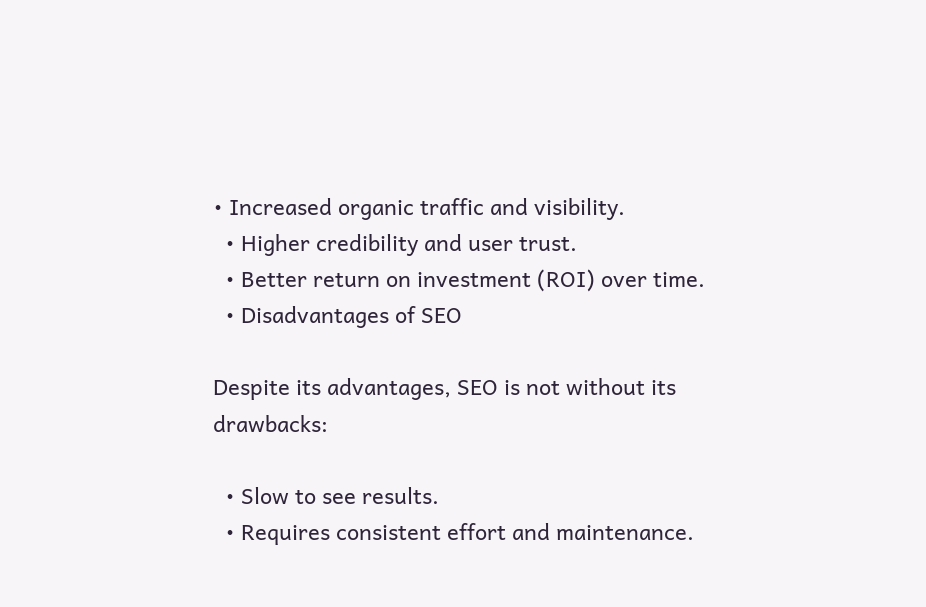• Increased organic traffic and visibility.
  • Higher credibility and user trust.
  • Better return on investment (ROI) over time.
  • Disadvantages of SEO

Despite its advantages, SEO is not without its drawbacks:

  • Slow to see results.
  • Requires consistent effort and maintenance.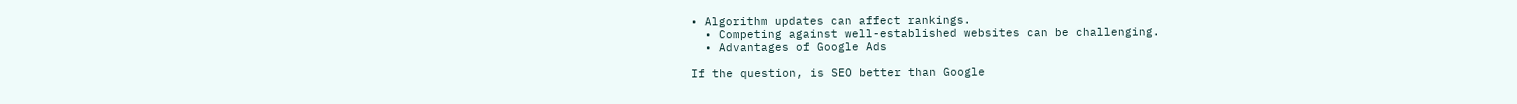• Algorithm updates can affect rankings.
  • Competing against well-established websites can be challenging.
  • Advantages of Google Ads

If the question, is SEO better than Google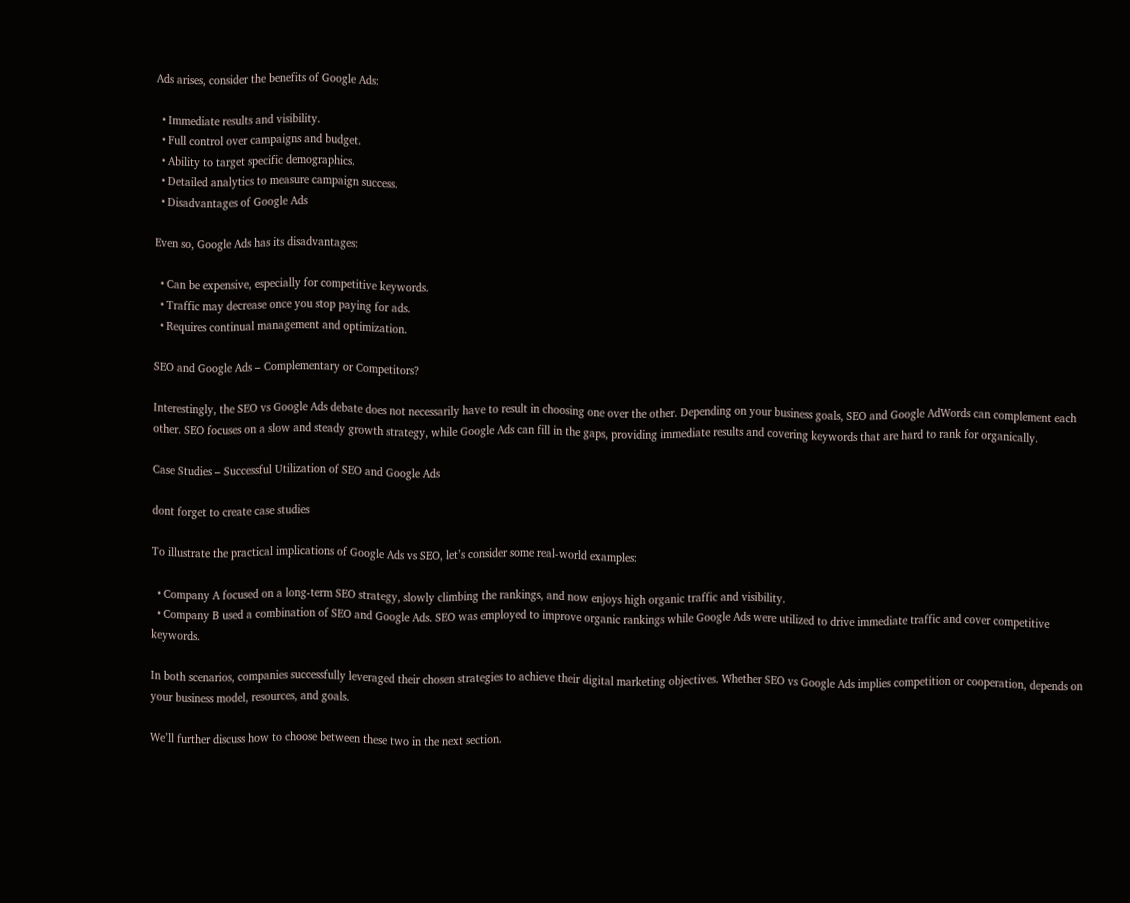Ads arises, consider the benefits of Google Ads:

  • Immediate results and visibility.
  • Full control over campaigns and budget.
  • Ability to target specific demographics.
  • Detailed analytics to measure campaign success.
  • Disadvantages of Google Ads

Even so, Google Ads has its disadvantages:

  • Can be expensive, especially for competitive keywords.
  • Traffic may decrease once you stop paying for ads.
  • Requires continual management and optimization.

SEO and Google Ads – Complementary or Competitors?

Interestingly, the SEO vs Google Ads debate does not necessarily have to result in choosing one over the other. Depending on your business goals, SEO and Google AdWords can complement each other. SEO focuses on a slow and steady growth strategy, while Google Ads can fill in the gaps, providing immediate results and covering keywords that are hard to rank for organically.

Case Studies – Successful Utilization of SEO and Google Ads

dont forget to create case studies

To illustrate the practical implications of Google Ads vs SEO, let’s consider some real-world examples:

  • Company A focused on a long-term SEO strategy, slowly climbing the rankings, and now enjoys high organic traffic and visibility.
  • Company B used a combination of SEO and Google Ads. SEO was employed to improve organic rankings while Google Ads were utilized to drive immediate traffic and cover competitive keywords.

In both scenarios, companies successfully leveraged their chosen strategies to achieve their digital marketing objectives. Whether SEO vs Google Ads implies competition or cooperation, depends on your business model, resources, and goals.

We’ll further discuss how to choose between these two in the next section.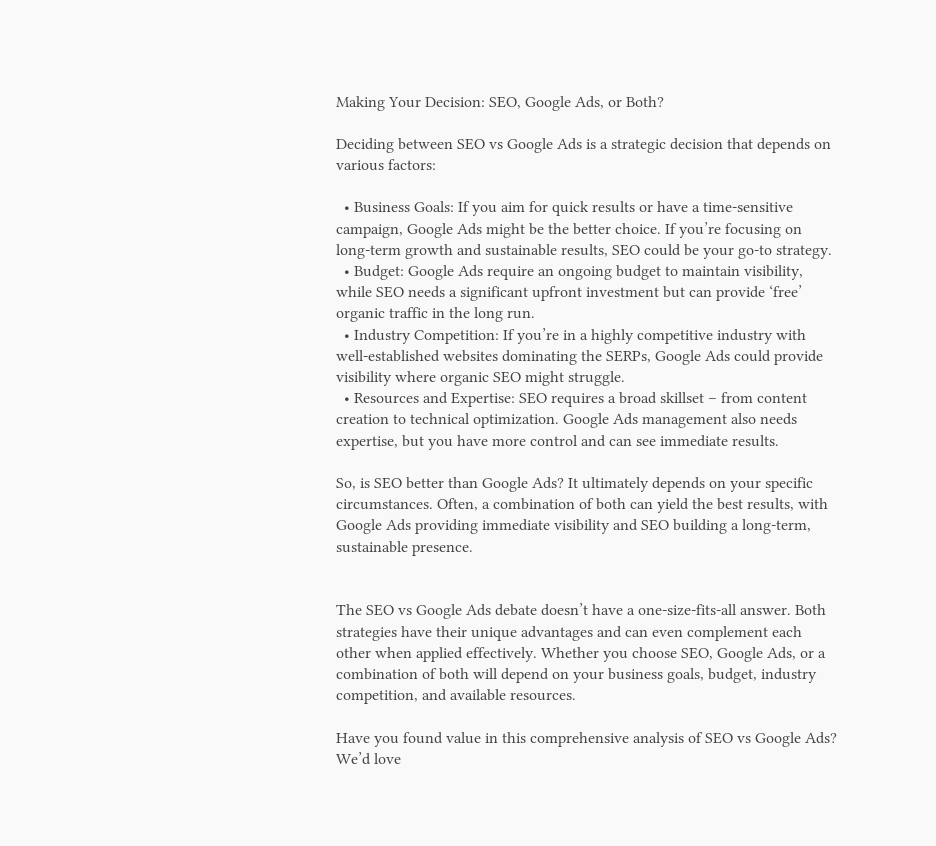Making Your Decision: SEO, Google Ads, or Both?

Deciding between SEO vs Google Ads is a strategic decision that depends on various factors:

  • Business Goals: If you aim for quick results or have a time-sensitive campaign, Google Ads might be the better choice. If you’re focusing on long-term growth and sustainable results, SEO could be your go-to strategy.
  • Budget: Google Ads require an ongoing budget to maintain visibility, while SEO needs a significant upfront investment but can provide ‘free’ organic traffic in the long run.
  • Industry Competition: If you’re in a highly competitive industry with well-established websites dominating the SERPs, Google Ads could provide visibility where organic SEO might struggle.
  • Resources and Expertise: SEO requires a broad skillset – from content creation to technical optimization. Google Ads management also needs expertise, but you have more control and can see immediate results.

So, is SEO better than Google Ads? It ultimately depends on your specific circumstances. Often, a combination of both can yield the best results, with Google Ads providing immediate visibility and SEO building a long-term, sustainable presence.


The SEO vs Google Ads debate doesn’t have a one-size-fits-all answer. Both strategies have their unique advantages and can even complement each other when applied effectively. Whether you choose SEO, Google Ads, or a combination of both will depend on your business goals, budget, industry competition, and available resources.

Have you found value in this comprehensive analysis of SEO vs Google Ads? We’d love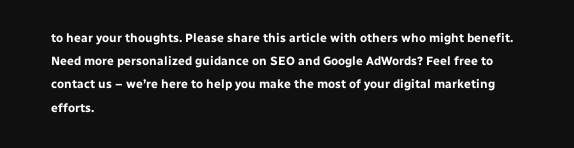to hear your thoughts. Please share this article with others who might benefit. Need more personalized guidance on SEO and Google AdWords? Feel free to contact us – we’re here to help you make the most of your digital marketing efforts.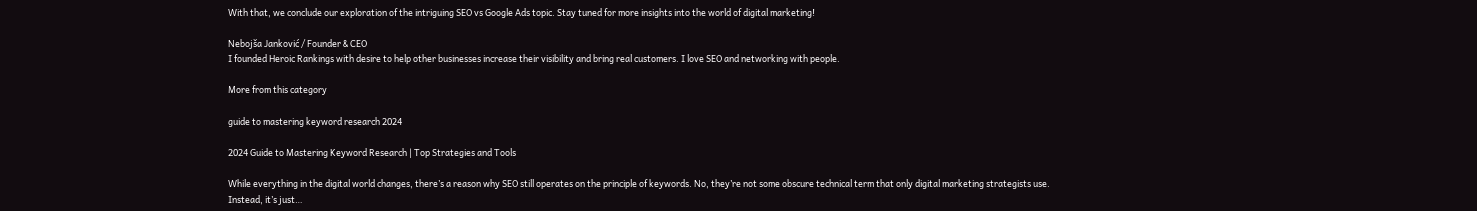With that, we conclude our exploration of the intriguing SEO vs Google Ads topic. Stay tuned for more insights into the world of digital marketing!

Nebojša Janković / Founder & CEO
I founded Heroic Rankings with desire to help other businesses increase their visibility and bring real customers. I love SEO and networking with people.

More from this category

guide to mastering keyword research 2024

2024 Guide to Mastering Keyword Research | Top Strategies and Tools

While everything in the digital world changes, there’s a reason why SEO still operates on the principle of keywords. No, they’re not some obscure technical term that only digital marketing strategists use. Instead, it’s just…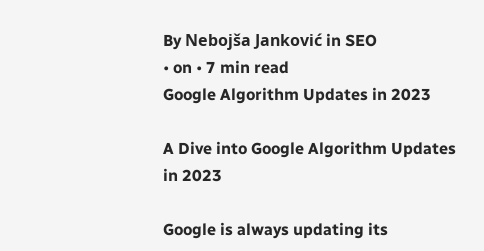By Nebojša Janković in SEO
• on • 7 min read
Google Algorithm Updates in 2023

A Dive into Google Algorithm Updates in 2023

Google is always updating its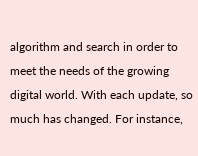algorithm and search in order to meet the needs of the growing digital world. With each update, so much has changed. For instance,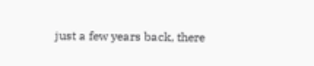just a few years back, there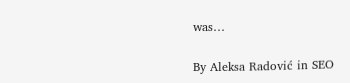was…

By Aleksa Radović in SEO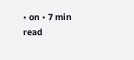• on • 7 min read